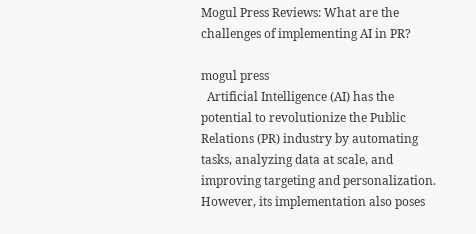Mogul Press Reviews: What are the challenges of implementing AI in PR?

mogul press
  Artificial Intelligence (AI) has the potential to revolutionize the Public Relations (PR) industry by automating tasks, analyzing data at scale, and improving targeting and personalization. However, its implementation also poses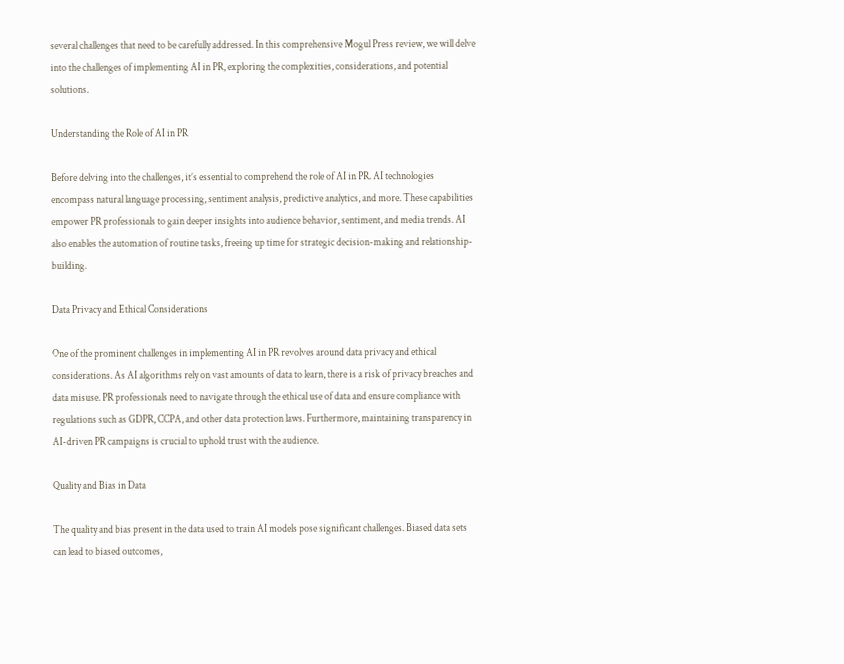several challenges that need to be carefully addressed. In this comprehensive Mogul Press review, we will delve into the challenges of implementing AI in PR, exploring the complexities, considerations, and potential solutions.

Understanding the Role of AI in PR

Before delving into the challenges, it’s essential to comprehend the role of AI in PR. AI technologies encompass natural language processing, sentiment analysis, predictive analytics, and more. These capabilities empower PR professionals to gain deeper insights into audience behavior, sentiment, and media trends. AI also enables the automation of routine tasks, freeing up time for strategic decision-making and relationship-building.

Data Privacy and Ethical Considerations

One of the prominent challenges in implementing AI in PR revolves around data privacy and ethical considerations. As AI algorithms rely on vast amounts of data to learn, there is a risk of privacy breaches and data misuse. PR professionals need to navigate through the ethical use of data and ensure compliance with regulations such as GDPR, CCPA, and other data protection laws. Furthermore, maintaining transparency in AI-driven PR campaigns is crucial to uphold trust with the audience.

Quality and Bias in Data

The quality and bias present in the data used to train AI models pose significant challenges. Biased data sets can lead to biased outcomes,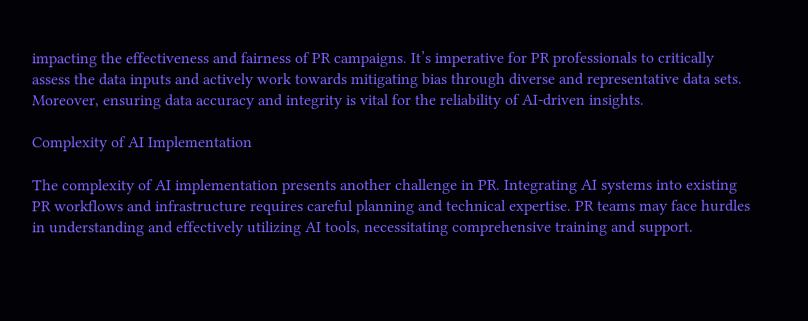impacting the effectiveness and fairness of PR campaigns. It’s imperative for PR professionals to critically assess the data inputs and actively work towards mitigating bias through diverse and representative data sets. Moreover, ensuring data accuracy and integrity is vital for the reliability of AI-driven insights.

Complexity of AI Implementation

The complexity of AI implementation presents another challenge in PR. Integrating AI systems into existing PR workflows and infrastructure requires careful planning and technical expertise. PR teams may face hurdles in understanding and effectively utilizing AI tools, necessitating comprehensive training and support.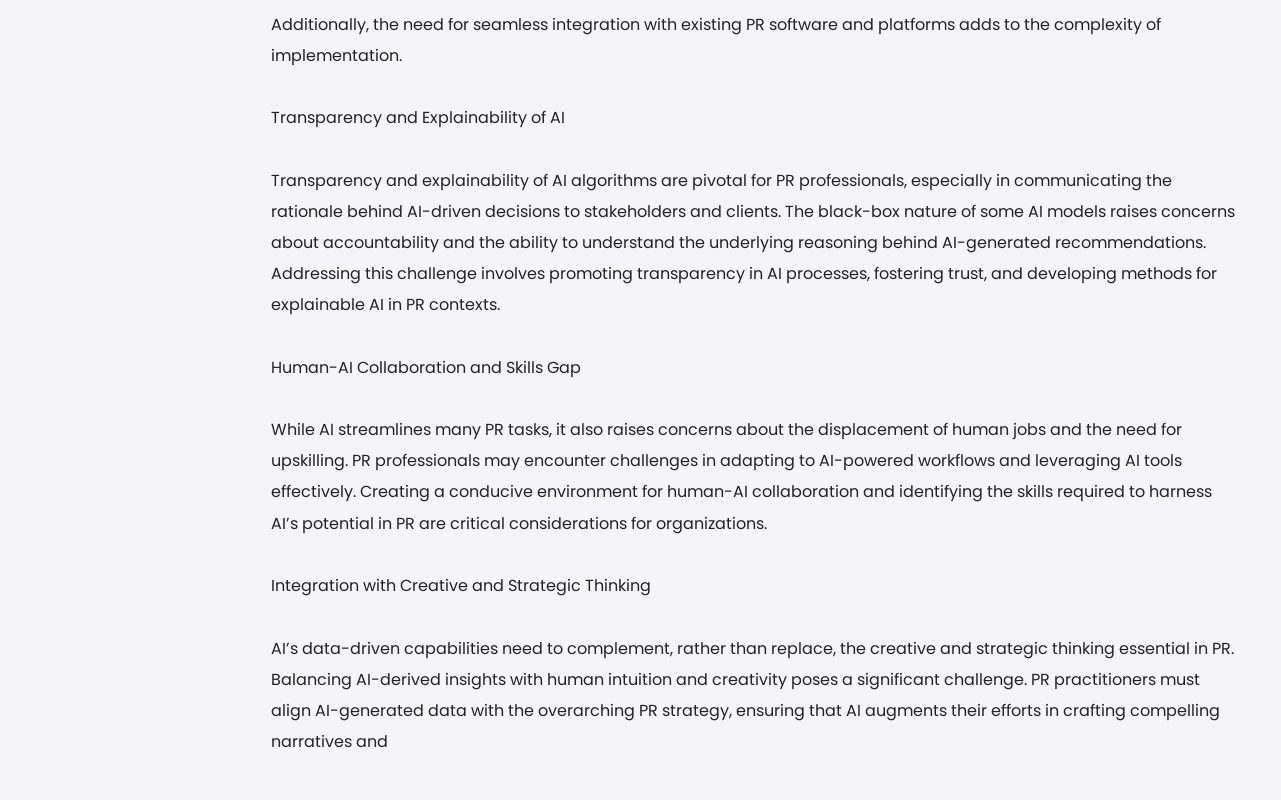Additionally, the need for seamless integration with existing PR software and platforms adds to the complexity of implementation.

Transparency and Explainability of AI

Transparency and explainability of AI algorithms are pivotal for PR professionals, especially in communicating the rationale behind AI-driven decisions to stakeholders and clients. The black-box nature of some AI models raises concerns about accountability and the ability to understand the underlying reasoning behind AI-generated recommendations. Addressing this challenge involves promoting transparency in AI processes, fostering trust, and developing methods for explainable AI in PR contexts.

Human-AI Collaboration and Skills Gap

While AI streamlines many PR tasks, it also raises concerns about the displacement of human jobs and the need for upskilling. PR professionals may encounter challenges in adapting to AI-powered workflows and leveraging AI tools effectively. Creating a conducive environment for human-AI collaboration and identifying the skills required to harness AI’s potential in PR are critical considerations for organizations.

Integration with Creative and Strategic Thinking

AI’s data-driven capabilities need to complement, rather than replace, the creative and strategic thinking essential in PR. Balancing AI-derived insights with human intuition and creativity poses a significant challenge. PR practitioners must align AI-generated data with the overarching PR strategy, ensuring that AI augments their efforts in crafting compelling narratives and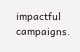impactful campaigns.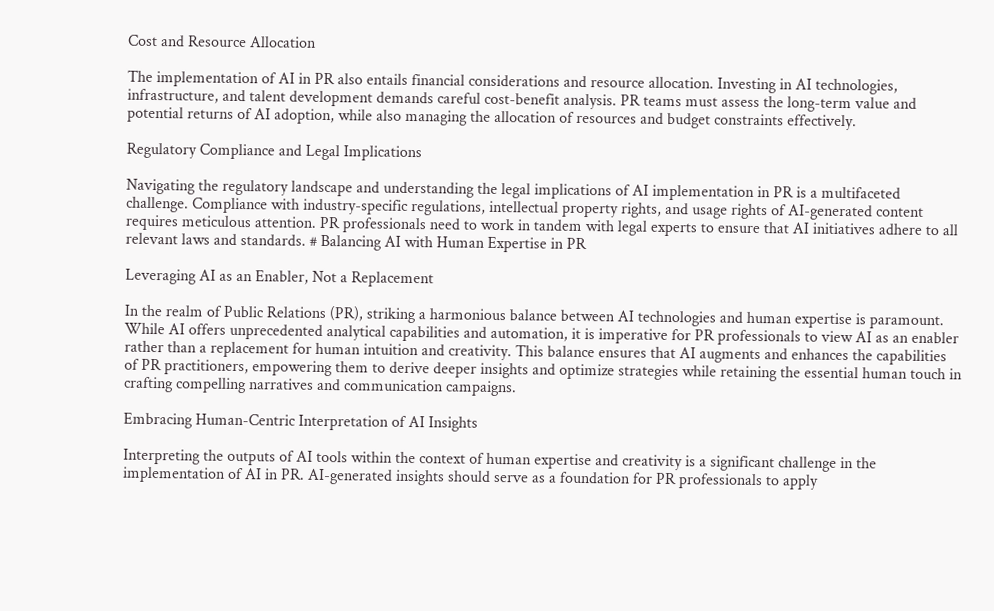Cost and Resource Allocation

The implementation of AI in PR also entails financial considerations and resource allocation. Investing in AI technologies, infrastructure, and talent development demands careful cost-benefit analysis. PR teams must assess the long-term value and potential returns of AI adoption, while also managing the allocation of resources and budget constraints effectively.

Regulatory Compliance and Legal Implications

Navigating the regulatory landscape and understanding the legal implications of AI implementation in PR is a multifaceted challenge. Compliance with industry-specific regulations, intellectual property rights, and usage rights of AI-generated content requires meticulous attention. PR professionals need to work in tandem with legal experts to ensure that AI initiatives adhere to all relevant laws and standards. # Balancing AI with Human Expertise in PR

Leveraging AI as an Enabler, Not a Replacement

In the realm of Public Relations (PR), striking a harmonious balance between AI technologies and human expertise is paramount. While AI offers unprecedented analytical capabilities and automation, it is imperative for PR professionals to view AI as an enabler rather than a replacement for human intuition and creativity. This balance ensures that AI augments and enhances the capabilities of PR practitioners, empowering them to derive deeper insights and optimize strategies while retaining the essential human touch in crafting compelling narratives and communication campaigns.

Embracing Human-Centric Interpretation of AI Insights

Interpreting the outputs of AI tools within the context of human expertise and creativity is a significant challenge in the implementation of AI in PR. AI-generated insights should serve as a foundation for PR professionals to apply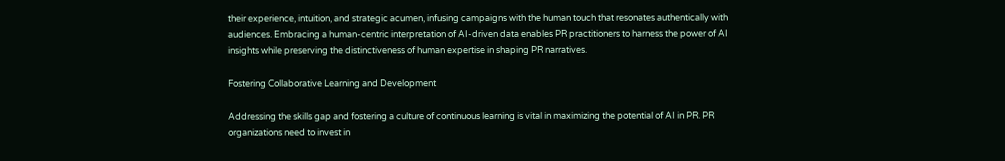their experience, intuition, and strategic acumen, infusing campaigns with the human touch that resonates authentically with audiences. Embracing a human-centric interpretation of AI-driven data enables PR practitioners to harness the power of AI insights while preserving the distinctiveness of human expertise in shaping PR narratives.

Fostering Collaborative Learning and Development

Addressing the skills gap and fostering a culture of continuous learning is vital in maximizing the potential of AI in PR. PR organizations need to invest in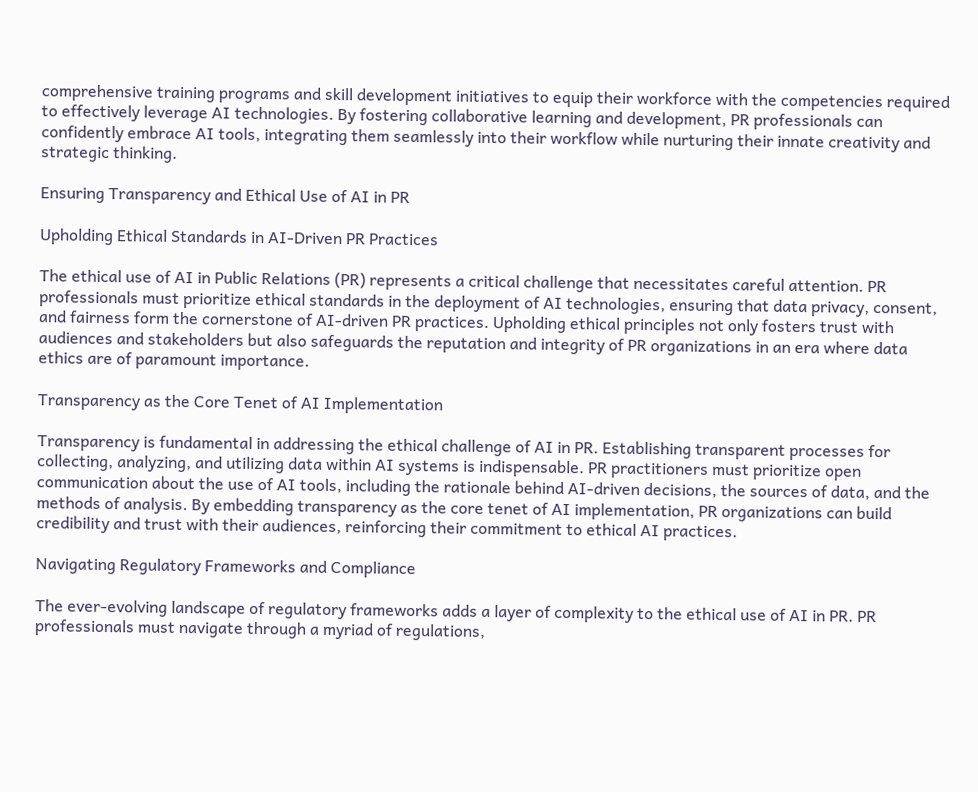comprehensive training programs and skill development initiatives to equip their workforce with the competencies required to effectively leverage AI technologies. By fostering collaborative learning and development, PR professionals can confidently embrace AI tools, integrating them seamlessly into their workflow while nurturing their innate creativity and strategic thinking.

Ensuring Transparency and Ethical Use of AI in PR

Upholding Ethical Standards in AI-Driven PR Practices

The ethical use of AI in Public Relations (PR) represents a critical challenge that necessitates careful attention. PR professionals must prioritize ethical standards in the deployment of AI technologies, ensuring that data privacy, consent, and fairness form the cornerstone of AI-driven PR practices. Upholding ethical principles not only fosters trust with audiences and stakeholders but also safeguards the reputation and integrity of PR organizations in an era where data ethics are of paramount importance.

Transparency as the Core Tenet of AI Implementation

Transparency is fundamental in addressing the ethical challenge of AI in PR. Establishing transparent processes for collecting, analyzing, and utilizing data within AI systems is indispensable. PR practitioners must prioritize open communication about the use of AI tools, including the rationale behind AI-driven decisions, the sources of data, and the methods of analysis. By embedding transparency as the core tenet of AI implementation, PR organizations can build credibility and trust with their audiences, reinforcing their commitment to ethical AI practices.

Navigating Regulatory Frameworks and Compliance

The ever-evolving landscape of regulatory frameworks adds a layer of complexity to the ethical use of AI in PR. PR professionals must navigate through a myriad of regulations,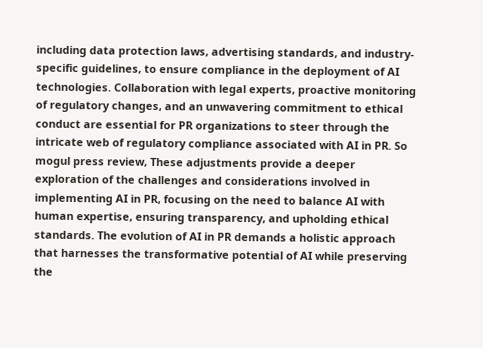including data protection laws, advertising standards, and industry-specific guidelines, to ensure compliance in the deployment of AI technologies. Collaboration with legal experts, proactive monitoring of regulatory changes, and an unwavering commitment to ethical conduct are essential for PR organizations to steer through the intricate web of regulatory compliance associated with AI in PR. So mogul press review, These adjustments provide a deeper exploration of the challenges and considerations involved in implementing AI in PR, focusing on the need to balance AI with human expertise, ensuring transparency, and upholding ethical standards. The evolution of AI in PR demands a holistic approach that harnesses the transformative potential of AI while preserving the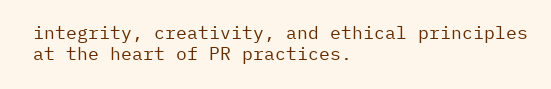integrity, creativity, and ethical principles at the heart of PR practices.